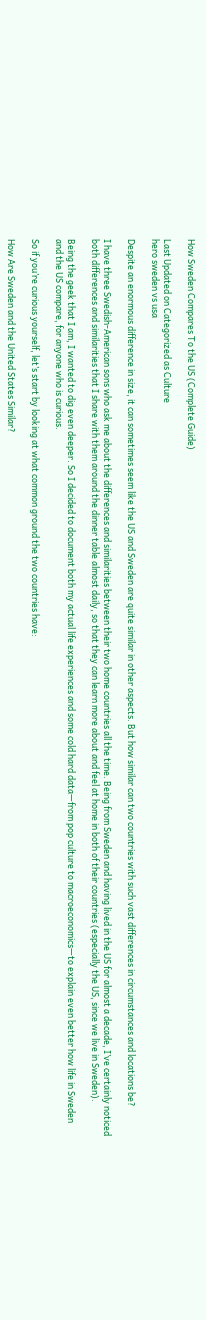How Sweden Compares To the US (Complete Guide)

Last Updated on Categorized as Culture
hero sweden vs usa

Despite an enormous difference in size, it can sometimes seem like the US and Sweden are quite similar in other aspects. But how similar can two countries with such vast differences in circumstances and locations be?

I have three Swedish-American sons who ask me about the differences and similarities between their two home countries all the time. Being from Sweden and having lived in the US for almost a decade, I’ve certainly noticed both differences and similarities that I share with them around the dinner table almost daily, so that they can learn more about and feel at home in both of their countries (especially the US, since we live in Sweden).

Being the geek that I am, I wanted to dig even deeper. So I decided to document both my actual life experiences and some cold hard data—from pop culture to macroeconomics—to explain even better how life in Sweden and the US compare, for anyone who is curious.

So if you’re curious yourself, let’s start by looking at what common ground the two countries have:

How Are Sweden and the United States Similar?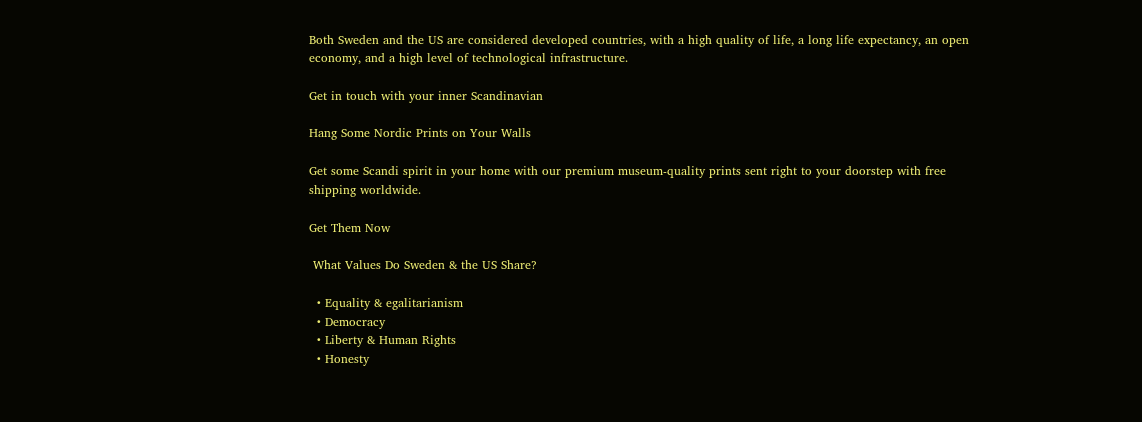Both Sweden and the US are considered developed countries, with a high quality of life, a long life expectancy, an open economy, and a high level of technological infrastructure.

Get in touch with your inner Scandinavian

Hang Some Nordic Prints on Your Walls

Get some Scandi spirit in your home with our premium museum-quality prints sent right to your doorstep with free shipping worldwide.

Get Them Now

 What Values Do Sweden & the US Share?

  • Equality & egalitarianism
  • Democracy
  • Liberty & Human Rights
  • Honesty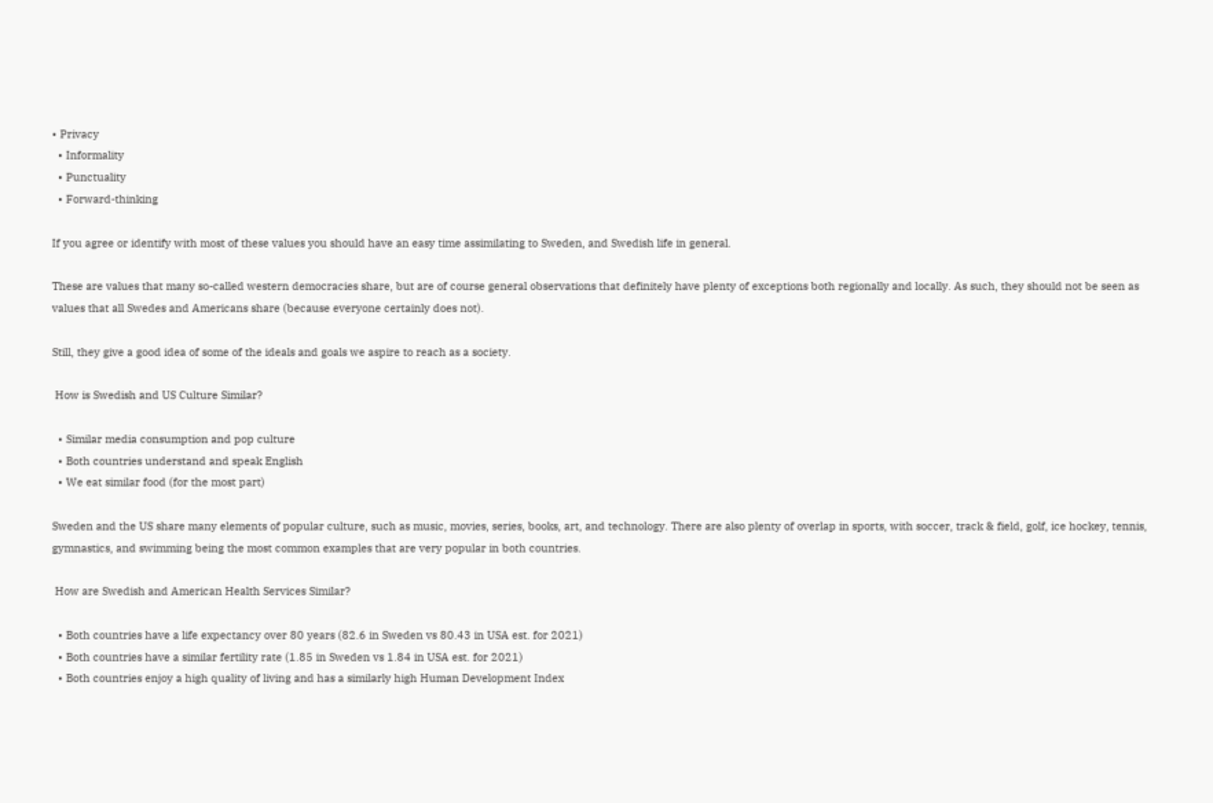• Privacy
  • Informality
  • Punctuality
  • Forward-thinking

If you agree or identify with most of these values you should have an easy time assimilating to Sweden, and Swedish life in general.

These are values that many so-called western democracies share, but are of course general observations that definitely have plenty of exceptions both regionally and locally. As such, they should not be seen as values that all Swedes and Americans share (because everyone certainly does not).

Still, they give a good idea of some of the ideals and goals we aspire to reach as a society.

 How is Swedish and US Culture Similar?

  • Similar media consumption and pop culture
  • Both countries understand and speak English
  • We eat similar food (for the most part)

Sweden and the US share many elements of popular culture, such as music, movies, series, books, art, and technology. There are also plenty of overlap in sports, with soccer, track & field, golf, ice hockey, tennis, gymnastics, and swimming being the most common examples that are very popular in both countries.

 How are Swedish and American Health Services Similar?

  • Both countries have a life expectancy over 80 years (82.6 in Sweden vs 80.43 in USA est. for 2021)
  • Both countries have a similar fertility rate (1.85 in Sweden vs 1.84 in USA est. for 2021)
  • Both countries enjoy a high quality of living and has a similarly high Human Development Index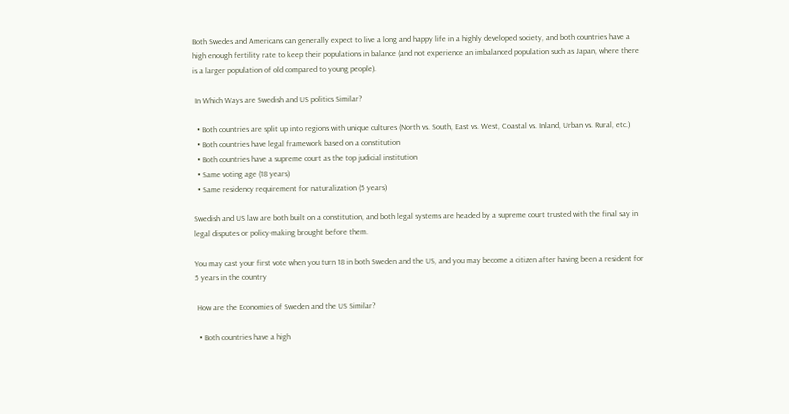Both Swedes and Americans can generally expect to live a long and happy life in a highly developed society, and both countries have a high enough fertility rate to keep their populations in balance (and not experience an imbalanced population such as Japan, where there is a larger population of old compared to young people).

 In Which Ways are Swedish and US politics Similar?

  • Both countries are split up into regions with unique cultures (North vs. South, East vs. West, Coastal vs. Inland, Urban vs. Rural, etc.)
  • Both countries have legal framework based on a constitution
  • Both countries have a supreme court as the top judicial institution
  • Same voting age (18 years)
  • Same residency requirement for naturalization (5 years)

Swedish and US law are both built on a constitution, and both legal systems are headed by a supreme court trusted with the final say in legal disputes or policy-making brought before them.

You may cast your first vote when you turn 18 in both Sweden and the US, and you may become a citizen after having been a resident for 5 years in the country

 How are the Economies of Sweden and the US Similar?

  • Both countries have a high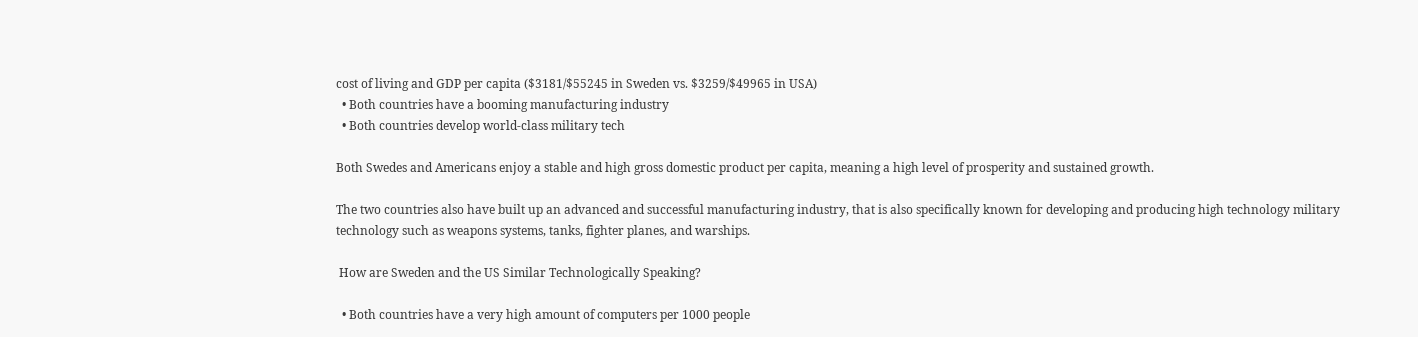cost of living and GDP per capita ($3181/$55245 in Sweden vs. $3259/$49965 in USA)
  • Both countries have a booming manufacturing industry
  • Both countries develop world-class military tech

Both Swedes and Americans enjoy a stable and high gross domestic product per capita, meaning a high level of prosperity and sustained growth.

The two countries also have built up an advanced and successful manufacturing industry, that is also specifically known for developing and producing high technology military technology such as weapons systems, tanks, fighter planes, and warships.

 How are Sweden and the US Similar Technologically Speaking?

  • Both countries have a very high amount of computers per 1000 people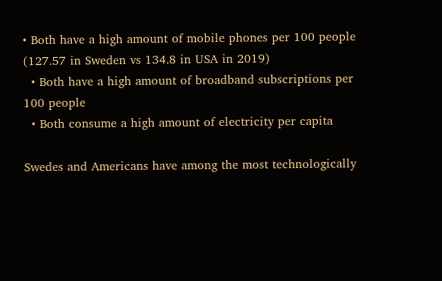• Both have a high amount of mobile phones per 100 people (127.57 in Sweden vs 134.8 in USA in 2019)
  • Both have a high amount of broadband subscriptions per 100 people
  • Both consume a high amount of electricity per capita

Swedes and Americans have among the most technologically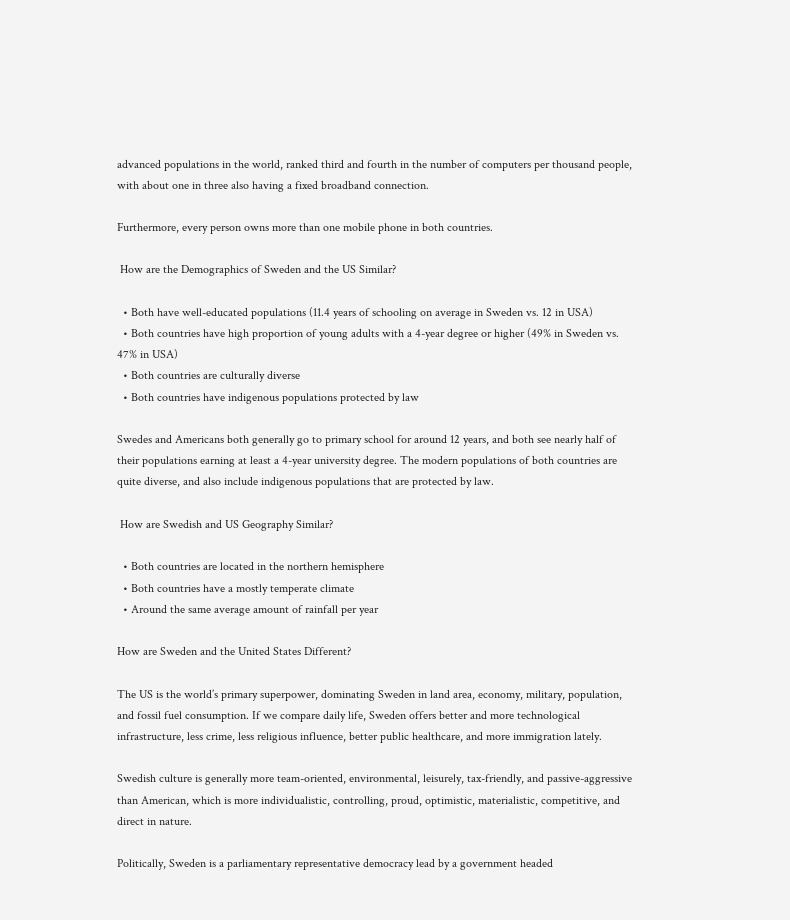advanced populations in the world, ranked third and fourth in the number of computers per thousand people, with about one in three also having a fixed broadband connection.

Furthermore, every person owns more than one mobile phone in both countries.

 How are the Demographics of Sweden and the US Similar?

  • Both have well-educated populations (11.4 years of schooling on average in Sweden vs. 12 in USA)
  • Both countries have high proportion of young adults with a 4-year degree or higher (49% in Sweden vs. 47% in USA)
  • Both countries are culturally diverse
  • Both countries have indigenous populations protected by law

Swedes and Americans both generally go to primary school for around 12 years, and both see nearly half of their populations earning at least a 4-year university degree. The modern populations of both countries are quite diverse, and also include indigenous populations that are protected by law.

 How are Swedish and US Geography Similar?

  • Both countries are located in the northern hemisphere
  • Both countries have a mostly temperate climate
  • Around the same average amount of rainfall per year

How are Sweden and the United States Different?

The US is the world’s primary superpower, dominating Sweden in land area, economy, military, population, and fossil fuel consumption. If we compare daily life, Sweden offers better and more technological infrastructure, less crime, less religious influence, better public healthcare, and more immigration lately.

Swedish culture is generally more team-oriented, environmental, leisurely, tax-friendly, and passive-aggressive than American, which is more individualistic, controlling, proud, optimistic, materialistic, competitive, and direct in nature.

Politically, Sweden is a parliamentary representative democracy lead by a government headed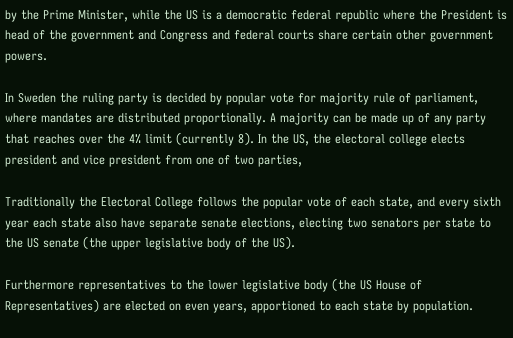by the Prime Minister, while the US is a democratic federal republic where the President is head of the government and Congress and federal courts share certain other government powers.

In Sweden the ruling party is decided by popular vote for majority rule of parliament, where mandates are distributed proportionally. A majority can be made up of any party that reaches over the 4% limit (currently 8). In the US, the electoral college elects president and vice president from one of two parties,

Traditionally the Electoral College follows the popular vote of each state, and every sixth year each state also have separate senate elections, electing two senators per state to the US senate (the upper legislative body of the US).

Furthermore representatives to the lower legislative body (the US House of Representatives) are elected on even years, apportioned to each state by population.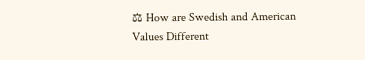⚖ How are Swedish and American Values Different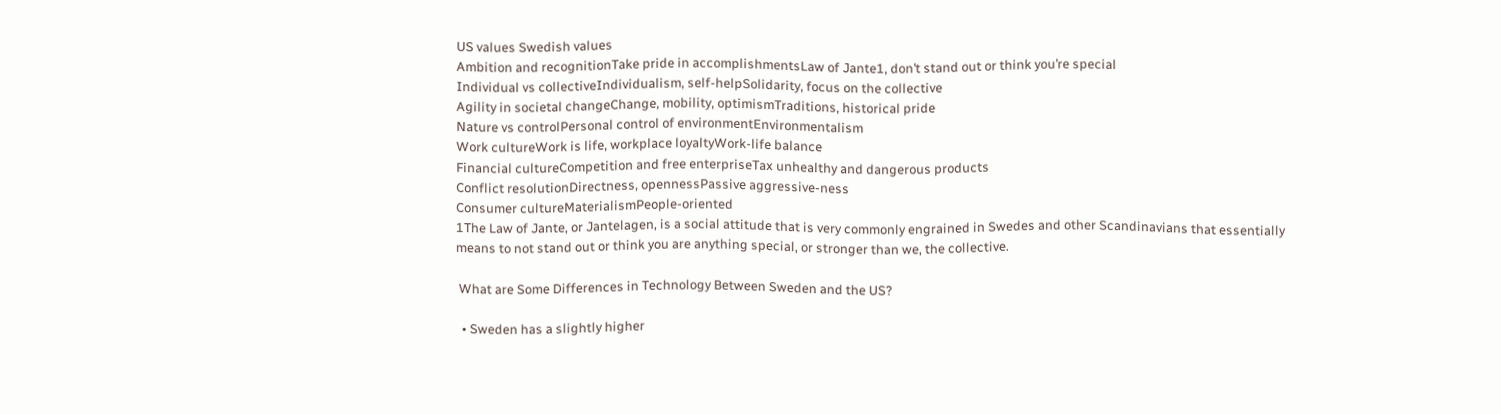US values Swedish values
Ambition and recognitionTake pride in accomplishmentsLaw of Jante1, don’t stand out or think you’re special
Individual vs collectiveIndividualism, self-helpSolidarity, focus on the collective
Agility in societal changeChange, mobility, optimismTraditions, historical pride
Nature vs controlPersonal control of environmentEnvironmentalism
Work cultureWork is life, workplace loyaltyWork-life balance
Financial cultureCompetition and free enterpriseTax unhealthy and dangerous products
Conflict resolutionDirectness, opennessPassive aggressive-ness
Consumer cultureMaterialismPeople-oriented
1The Law of Jante, or Jantelagen, is a social attitude that is very commonly engrained in Swedes and other Scandinavians that essentially means to not stand out or think you are anything special, or stronger than we, the collective.

 What are Some Differences in Technology Between Sweden and the US?

  • Sweden has a slightly higher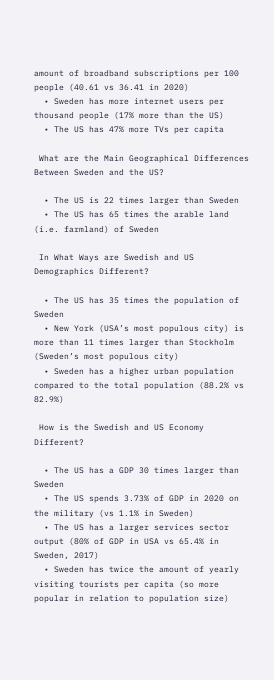amount of broadband subscriptions per 100 people (40.61 vs 36.41 in 2020)
  • Sweden has more internet users per thousand people (17% more than the US)
  • The US has 47% more TVs per capita

 What are the Main Geographical Differences Between Sweden and the US?

  • The US is 22 times larger than Sweden
  • The US has 65 times the arable land (i.e. farmland) of Sweden

 In What Ways are Swedish and US Demographics Different?

  • The US has 35 times the population of Sweden
  • New York (USA’s most populous city) is more than 11 times larger than Stockholm (Sweden’s most populous city)
  • Sweden has a higher urban population compared to the total population (88.2% vs 82.9%)

 How is the Swedish and US Economy Different?

  • The US has a GDP 30 times larger than Sweden
  • The US spends 3.73% of GDP in 2020 on the military (vs 1.1% in Sweden)
  • The US has a larger services sector output (80% of GDP in USA vs 65.4% in Sweden, 2017)
  • Sweden has twice the amount of yearly visiting tourists per capita (so more popular in relation to population size)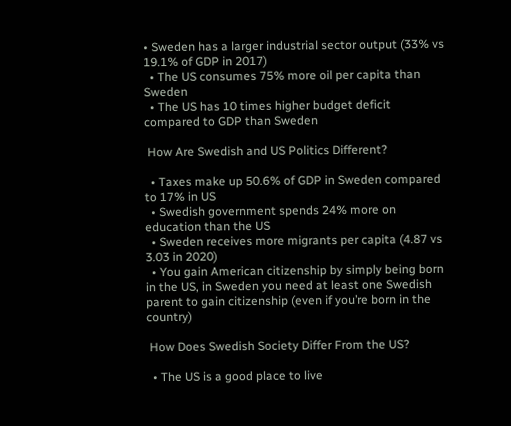• Sweden has a larger industrial sector output (33% vs 19.1% of GDP in 2017)
  • The US consumes 75% more oil per capita than Sweden
  • The US has 10 times higher budget deficit compared to GDP than Sweden

 How Are Swedish and US Politics Different?

  • Taxes make up 50.6% of GDP in Sweden compared to 17% in US
  • Swedish government spends 24% more on education than the US
  • Sweden receives more migrants per capita (4.87 vs 3.03 in 2020)
  • You gain American citizenship by simply being born in the US, in Sweden you need at least one Swedish parent to gain citizenship (even if you’re born in the country)

 How Does Swedish Society Differ From the US?

  • The US is a good place to live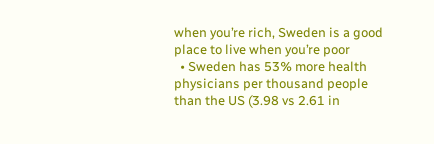when you’re rich, Sweden is a good place to live when you’re poor
  • Sweden has 53% more health physicians per thousand people than the US (3.98 vs 2.61 in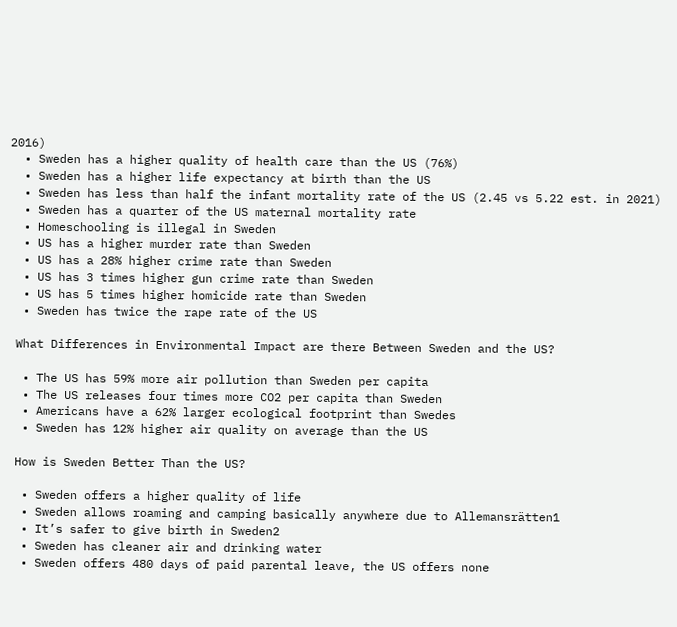2016)
  • Sweden has a higher quality of health care than the US (76%)
  • Sweden has a higher life expectancy at birth than the US
  • Sweden has less than half the infant mortality rate of the US (2.45 vs 5.22 est. in 2021)
  • Sweden has a quarter of the US maternal mortality rate
  • Homeschooling is illegal in Sweden
  • US has a higher murder rate than Sweden
  • US has a 28% higher crime rate than Sweden
  • US has 3 times higher gun crime rate than Sweden
  • US has 5 times higher homicide rate than Sweden
  • Sweden has twice the rape rate of the US

 What Differences in Environmental Impact are there Between Sweden and the US?

  • The US has 59% more air pollution than Sweden per capita
  • The US releases four times more CO2 per capita than Sweden
  • Americans have a 62% larger ecological footprint than Swedes
  • Sweden has 12% higher air quality on average than the US

 How is Sweden Better Than the US?

  • Sweden offers a higher quality of life
  • Sweden allows roaming and camping basically anywhere due to Allemansrätten1
  • It’s safer to give birth in Sweden2
  • Sweden has cleaner air and drinking water
  • Sweden offers 480 days of paid parental leave, the US offers none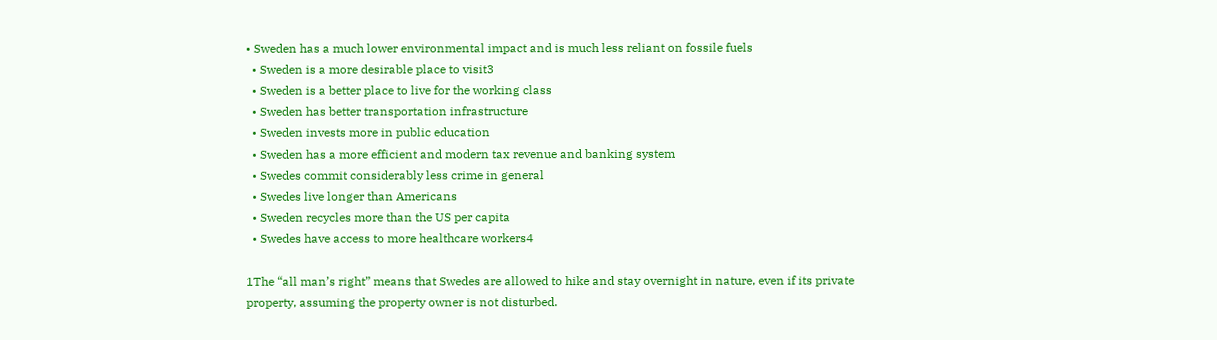• Sweden has a much lower environmental impact and is much less reliant on fossile fuels
  • Sweden is a more desirable place to visit3
  • Sweden is a better place to live for the working class
  • Sweden has better transportation infrastructure
  • Sweden invests more in public education
  • Sweden has a more efficient and modern tax revenue and banking system
  • Swedes commit considerably less crime in general
  • Swedes live longer than Americans
  • Sweden recycles more than the US per capita
  • Swedes have access to more healthcare workers4

1The “all man’s right” means that Swedes are allowed to hike and stay overnight in nature, even if its private property, assuming the property owner is not disturbed.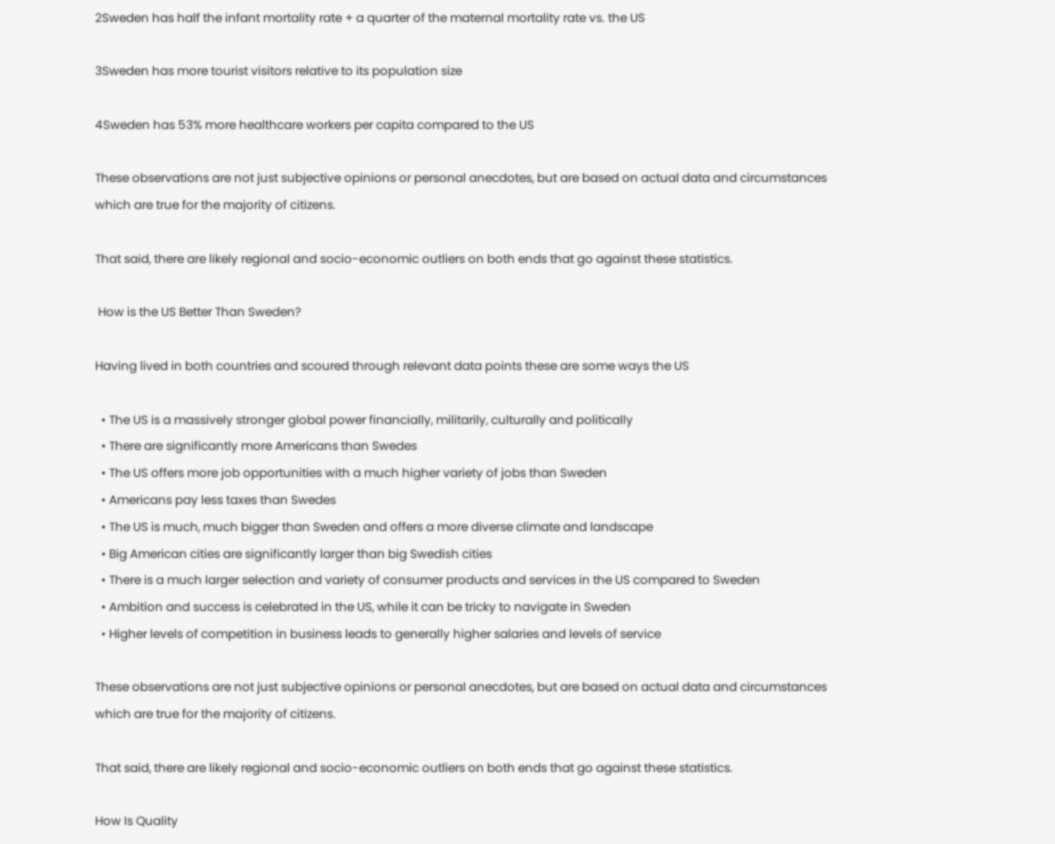2Sweden has half the infant mortality rate + a quarter of the maternal mortality rate vs. the US

3Sweden has more tourist visitors relative to its population size

4Sweden has 53% more healthcare workers per capita compared to the US

These observations are not just subjective opinions or personal anecdotes, but are based on actual data and circumstances which are true for the majority of citizens.

That said, there are likely regional and socio-economic outliers on both ends that go against these statistics.

 How is the US Better Than Sweden?

Having lived in both countries and scoured through relevant data points these are some ways the US

  • The US is a massively stronger global power financially, militarily, culturally and politically
  • There are significantly more Americans than Swedes
  • The US offers more job opportunities with a much higher variety of jobs than Sweden
  • Americans pay less taxes than Swedes
  • The US is much, much bigger than Sweden and offers a more diverse climate and landscape
  • Big American cities are significantly larger than big Swedish cities
  • There is a much larger selection and variety of consumer products and services in the US compared to Sweden
  • Ambition and success is celebrated in the US, while it can be tricky to navigate in Sweden
  • Higher levels of competition in business leads to generally higher salaries and levels of service

These observations are not just subjective opinions or personal anecdotes, but are based on actual data and circumstances which are true for the majority of citizens.

That said, there are likely regional and socio-economic outliers on both ends that go against these statistics.

How Is Quality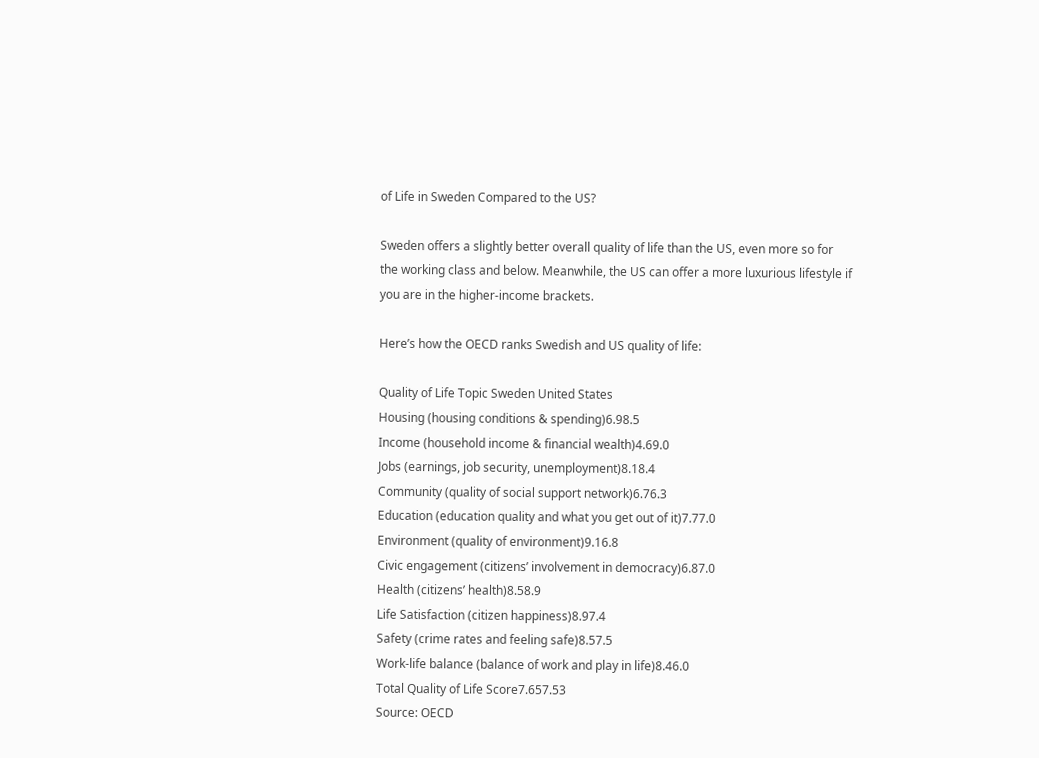of Life in Sweden Compared to the US?

Sweden offers a slightly better overall quality of life than the US, even more so for the working class and below. Meanwhile, the US can offer a more luxurious lifestyle if you are in the higher-income brackets.

Here’s how the OECD ranks Swedish and US quality of life:

Quality of Life Topic Sweden United States
Housing (housing conditions & spending)6.98.5
Income (household income & financial wealth)4.69.0
Jobs (earnings, job security, unemployment)8.18.4
Community (quality of social support network)6.76.3
Education (education quality and what you get out of it)7.77.0
Environment (quality of environment)9.16.8
Civic engagement (citizens’ involvement in democracy)6.87.0
Health (citizens’ health)8.58.9
Life Satisfaction (citizen happiness)8.97.4
Safety (crime rates and feeling safe)8.57.5
Work-life balance (balance of work and play in life)8.46.0
Total Quality of Life Score7.657.53
Source: OECD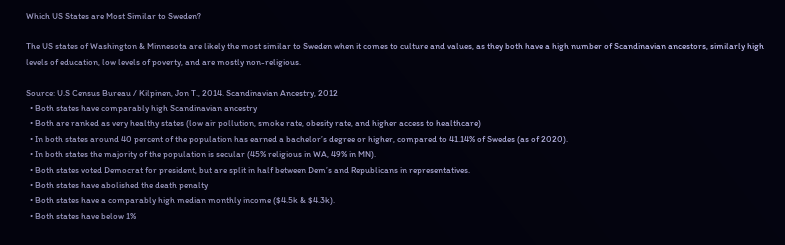Which US States are Most Similar to Sweden?

The US states of Washington & Minnesota are likely the most similar to Sweden when it comes to culture and values, as they both have a high number of Scandinavian ancestors, similarly high levels of education, low levels of poverty, and are mostly non-religious.

Source: U.S Census Bureau / Kilpinen, Jon T., 2014. Scandinavian Ancestry, 2012
  • Both states have comparably high Scandinavian ancestry
  • Both are ranked as very healthy states (low air pollution, smoke rate, obesity rate, and higher access to healthcare)
  • In both states around 40 percent of the population has earned a bachelor’s degree or higher, compared to 41.14% of Swedes (as of 2020).
  • In both states the majority of the population is secular (45% religious in WA, 49% in MN).
  • Both states voted Democrat for president, but are split in half between Dem’s and Republicans in representatives.
  • Both states have abolished the death penalty
  • Both states have a comparably high median monthly income ($4.5k & $4.3k).
  • Both states have below 1%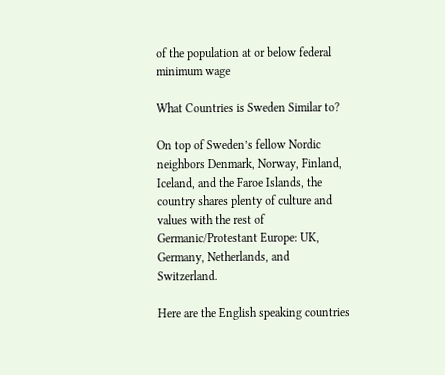of the population at or below federal minimum wage

What Countries is Sweden Similar to?

On top of Sweden’s fellow Nordic neighbors Denmark, Norway, Finland, Iceland, and the Faroe Islands, the country shares plenty of culture and values with the rest of Germanic/Protestant Europe: UK, Germany, Netherlands, and Switzerland.

Here are the English speaking countries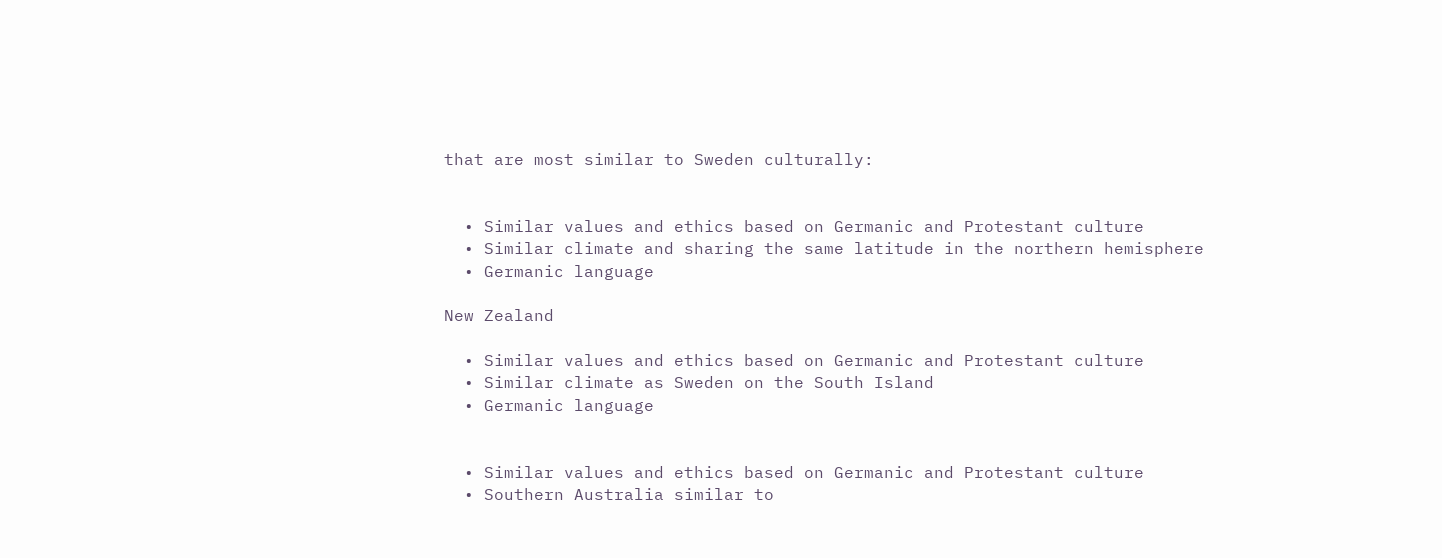that are most similar to Sweden culturally:


  • Similar values and ethics based on Germanic and Protestant culture
  • Similar climate and sharing the same latitude in the northern hemisphere
  • Germanic language

New Zealand

  • Similar values and ethics based on Germanic and Protestant culture
  • Similar climate as Sweden on the South Island
  • Germanic language


  • Similar values and ethics based on Germanic and Protestant culture
  • Southern Australia similar to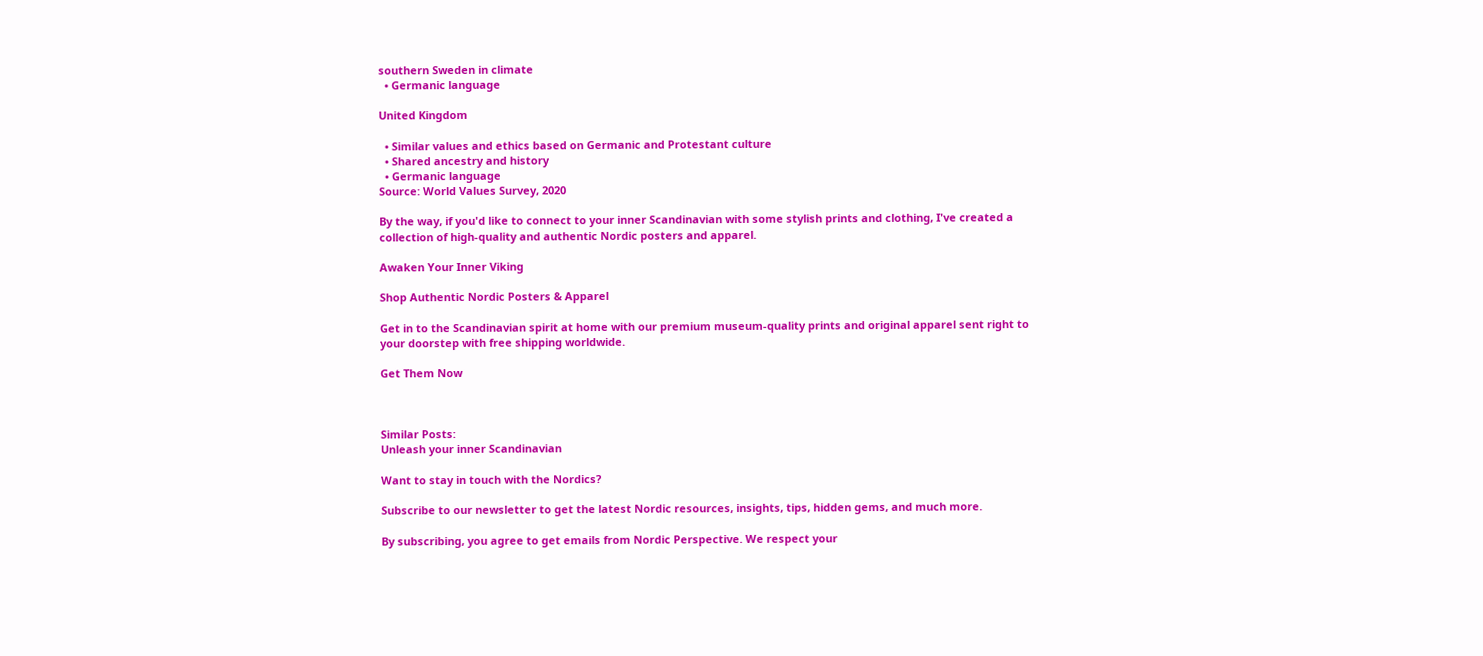southern Sweden in climate
  • Germanic language

United Kingdom

  • Similar values and ethics based on Germanic and Protestant culture
  • Shared ancestry and history
  • Germanic language
Source: World Values Survey, 2020

By the way, if you'd like to connect to your inner Scandinavian with some stylish prints and clothing, I've created a collection of high-quality and authentic Nordic posters and apparel.

Awaken Your Inner Viking

Shop Authentic Nordic Posters & Apparel

Get in to the Scandinavian spirit at home with our premium museum-quality prints and original apparel sent right to your doorstep with free shipping worldwide.

Get Them Now



Similar Posts:
Unleash your inner Scandinavian

Want to stay in touch with the Nordics?

Subscribe to our newsletter to get the latest Nordic resources, insights, tips, hidden gems, and much more.

By subscribing, you agree to get emails from Nordic Perspective. We respect your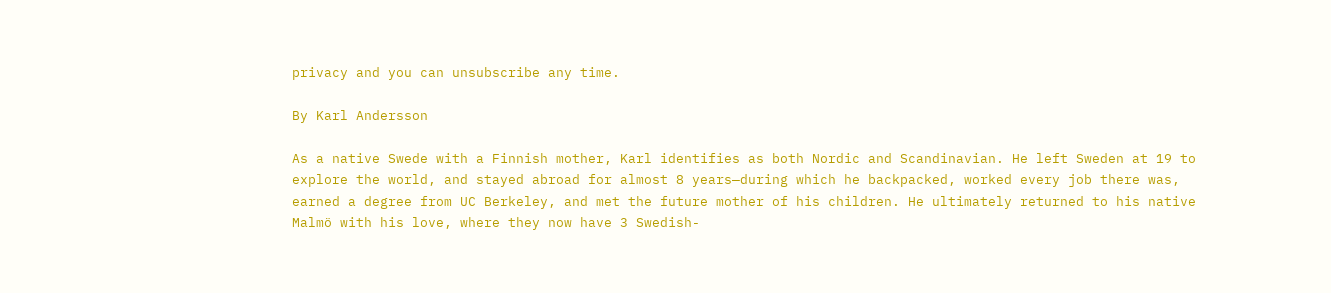privacy and you can unsubscribe any time.

By Karl Andersson

As a native Swede with a Finnish mother, Karl identifies as both Nordic and Scandinavian. He left Sweden at 19 to explore the world, and stayed abroad for almost 8 years—during which he backpacked, worked every job there was, earned a degree from UC Berkeley, and met the future mother of his children. He ultimately returned to his native Malmö with his love, where they now have 3 Swedish-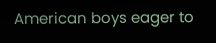American boys eager to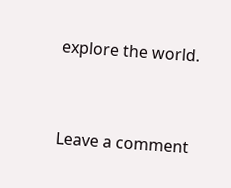explore the world.


Leave a comment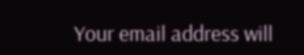Your email address will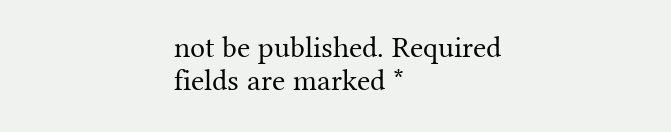not be published. Required fields are marked *